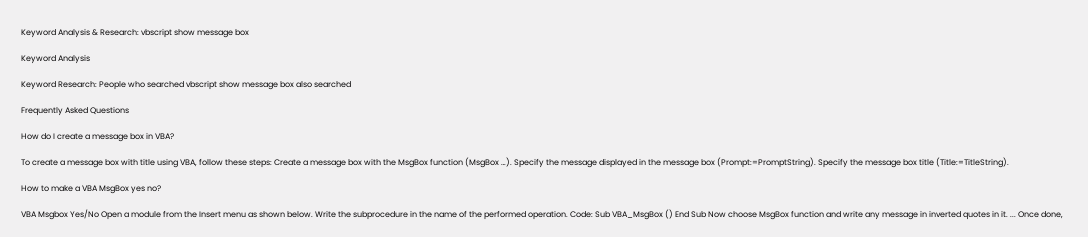Keyword Analysis & Research: vbscript show message box

Keyword Analysis

Keyword Research: People who searched vbscript show message box also searched

Frequently Asked Questions

How do I create a message box in VBA?

To create a message box with title using VBA, follow these steps: Create a message box with the MsgBox function (MsgBox …). Specify the message displayed in the message box (Prompt:=PromptString). Specify the message box title (Title:=TitleString).

How to make a VBA MsgBox yes no?

VBA Msgbox Yes/No Open a module from the Insert menu as shown below. Write the subprocedure in the name of the performed operation. Code: Sub VBA_MsgBox () End Sub Now choose MsgBox function and write any message in inverted quotes in it. ... Once done,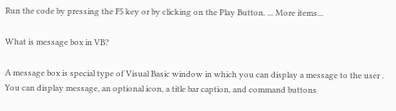Run the code by pressing the F5 key or by clicking on the Play Button. ... More items...

What is message box in VB?

A message box is special type of Visual Basic window in which you can display a message to the user . You can display message, an optional icon, a title bar caption, and command buttons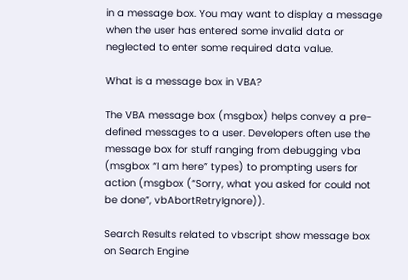in a message box. You may want to display a message when the user has entered some invalid data or neglected to enter some required data value.

What is a message box in VBA?

The VBA message box (msgbox) helps convey a pre-defined messages to a user. Developers often use the message box for stuff ranging from debugging vba (msgbox “I am here” types) to prompting users for action (msgbox (“Sorry, what you asked for could not be done”, vbAbortRetryIgnore)).

Search Results related to vbscript show message box on Search Engine